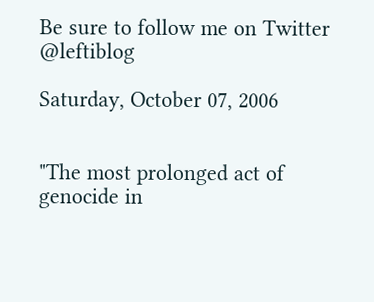Be sure to follow me on Twitter @leftiblog

Saturday, October 07, 2006


"The most prolonged act of genocide in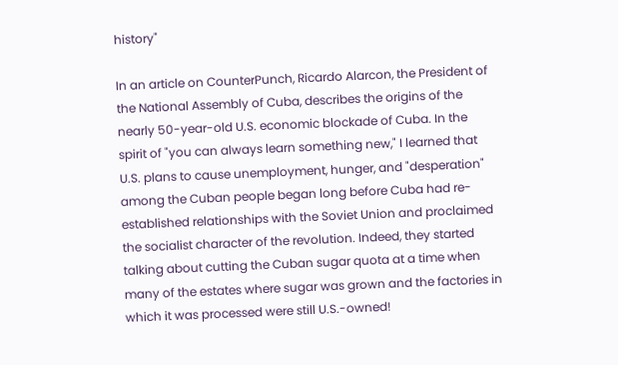history"

In an article on CounterPunch, Ricardo Alarcon, the President of the National Assembly of Cuba, describes the origins of the nearly 50-year-old U.S. economic blockade of Cuba. In the spirit of "you can always learn something new," I learned that U.S. plans to cause unemployment, hunger, and "desperation" among the Cuban people began long before Cuba had re-established relationships with the Soviet Union and proclaimed the socialist character of the revolution. Indeed, they started talking about cutting the Cuban sugar quota at a time when many of the estates where sugar was grown and the factories in which it was processed were still U.S.-owned!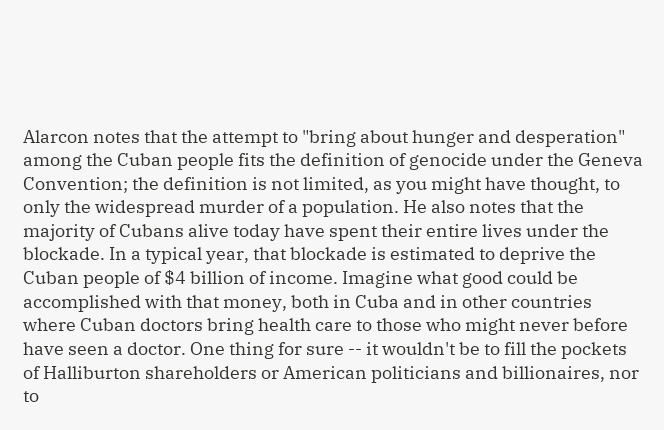Alarcon notes that the attempt to "bring about hunger and desperation" among the Cuban people fits the definition of genocide under the Geneva Convention; the definition is not limited, as you might have thought, to only the widespread murder of a population. He also notes that the majority of Cubans alive today have spent their entire lives under the blockade. In a typical year, that blockade is estimated to deprive the Cuban people of $4 billion of income. Imagine what good could be accomplished with that money, both in Cuba and in other countries where Cuban doctors bring health care to those who might never before have seen a doctor. One thing for sure -- it wouldn't be to fill the pockets of Halliburton shareholders or American politicians and billionaires, nor to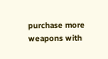purchase more weapons with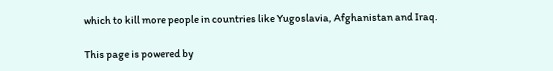which to kill more people in countries like Yugoslavia, Afghanistan and Iraq.

This page is powered by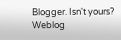Blogger. Isn't yours? Weblog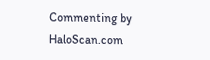Commenting by HaloScan.com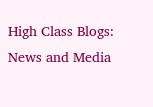High Class Blogs: News and Media